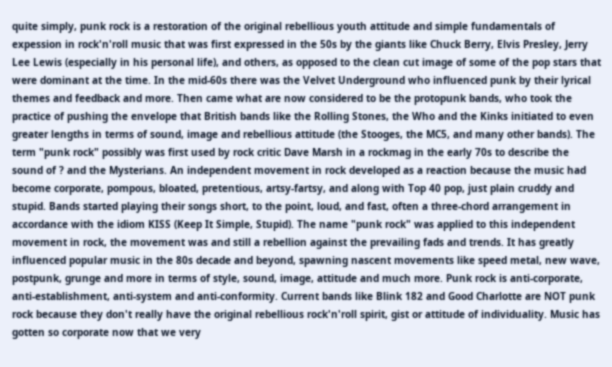quite simply, punk rock is a restoration of the original rebellious youth attitude and simple fundamentals of expession in rock'n'roll music that was first expressed in the 50s by the giants like Chuck Berry, Elvis Presley, Jerry Lee Lewis (especially in his personal life), and others, as opposed to the clean cut image of some of the pop stars that were dominant at the time. In the mid-60s there was the Velvet Underground who influenced punk by their lyrical themes and feedback and more. Then came what are now considered to be the protopunk bands, who took the practice of pushing the envelope that British bands like the Rolling Stones, the Who and the Kinks initiated to even greater lengths in terms of sound, image and rebellious attitude (the Stooges, the MC5, and many other bands). The term "punk rock" possibly was first used by rock critic Dave Marsh in a rockmag in the early 70s to describe the sound of ? and the Mysterians. An independent movement in rock developed as a reaction because the music had become corporate, pompous, bloated, pretentious, artsy-fartsy, and along with Top 40 pop, just plain cruddy and stupid. Bands started playing their songs short, to the point, loud, and fast, often a three-chord arrangement in accordance with the idiom KISS (Keep It Simple, Stupid). The name "punk rock" was applied to this independent movement in rock, the movement was and still a rebellion against the prevailing fads and trends. It has greatly influenced popular music in the 80s decade and beyond, spawning nascent movements like speed metal, new wave, postpunk, grunge and more in terms of style, sound, image, attitude and much more. Punk rock is anti-corporate, anti-establishment, anti-system and anti-conformity. Current bands like Blink 182 and Good Charlotte are NOT punk rock because they don't really have the original rebellious rock'n'roll spirit, gist or attitude of individuality. Music has gotten so corporate now that we very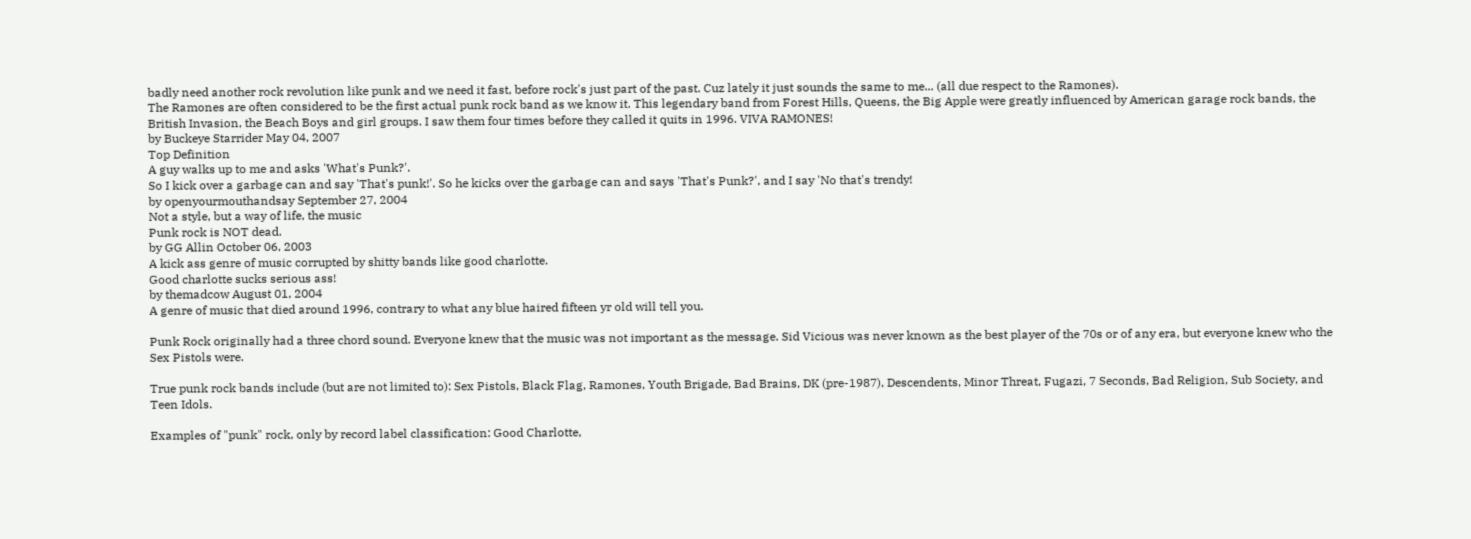badly need another rock revolution like punk and we need it fast, before rock's just part of the past. Cuz lately it just sounds the same to me... (all due respect to the Ramones).
The Ramones are often considered to be the first actual punk rock band as we know it. This legendary band from Forest Hills, Queens, the Big Apple were greatly influenced by American garage rock bands, the British Invasion, the Beach Boys and girl groups. I saw them four times before they called it quits in 1996. VIVA RAMONES!
by Buckeye Starrider May 04, 2007
Top Definition
A guy walks up to me and asks 'What's Punk?'.
So I kick over a garbage can and say 'That's punk!'. So he kicks over the garbage can and says 'That's Punk?', and I say 'No that's trendy!
by openyourmouthandsay September 27, 2004
Not a style, but a way of life, the music
Punk rock is NOT dead.
by GG Allin October 06, 2003
A kick ass genre of music corrupted by shitty bands like good charlotte.
Good charlotte sucks serious ass!
by themadcow August 01, 2004
A genre of music that died around 1996, contrary to what any blue haired fifteen yr old will tell you.

Punk Rock originally had a three chord sound. Everyone knew that the music was not important as the message. Sid Vicious was never known as the best player of the 70s or of any era, but everyone knew who the Sex Pistols were.

True punk rock bands include (but are not limited to): Sex Pistols, Black Flag, Ramones, Youth Brigade, Bad Brains, DK (pre-1987), Descendents, Minor Threat, Fugazi, 7 Seconds, Bad Religion, Sub Society, and Teen Idols.

Examples of "punk" rock, only by record label classification: Good Charlotte,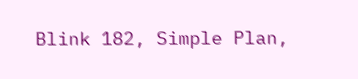Blink 182, Simple Plan,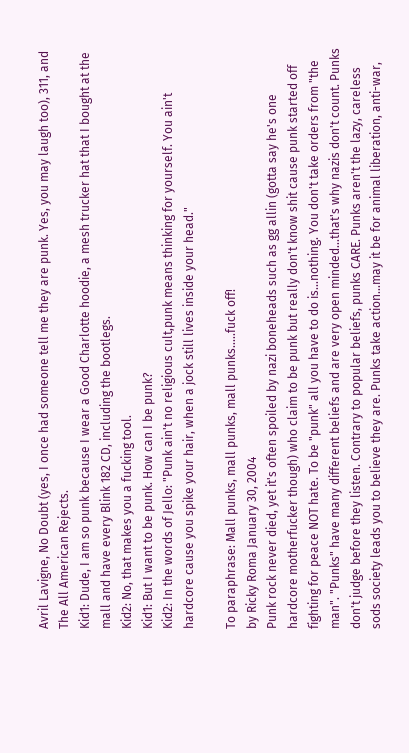Avril Lavigne, No Doubt (yes, I once had someone tell me they are punk. Yes, you may laugh too), 311, and The All American Rejects.
Kid1: Dude, I am so punk because I wear a Good Charlotte hoodie, a mesh trucker hat that I bought at the mall and have every Blink 182 CD, including the bootlegs.
Kid2: No, that makes you a fucking tool.
Kid1: But I want to be punk. How can I be punk?
Kid2: In the words of Jello: "Punk ain't no religious cult,punk means thinking for yourself. You ain't hardcore cause you spike your hair, when a jock still lives inside your head."

To paraphrase: Mall punks, mall punks, mall punks.....fuck off!
by Ricky Roma January 30, 2004
Punk rock never died, yet it's often spoiled by nazi boneheads such as gg allin (gotta say he's one hardcore motherfucker though) who claim to be punk but really don't know shit cause punk started off fighting for peace NOT hate. To be "punk" all you have to do is...nothing. You don't take orders from "the man". "Punks" have many different beliefs and are very open minded...that's why nazis don't count. Punks don't judge before they listen. Contrary to popular beliefs, punks CARE. Punks aren't the lazy, careless sods society leads you to believe they are. Punks take action...may it be for animal liberation, anti-war,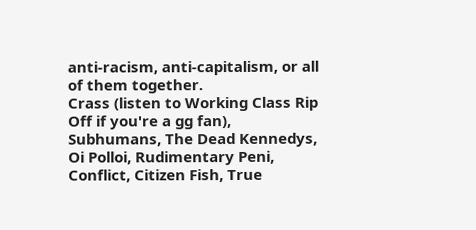anti-racism, anti-capitalism, or all of them together.
Crass (listen to Working Class Rip Off if you're a gg fan), Subhumans, The Dead Kennedys, Oi Polloi, Rudimentary Peni, Conflict, Citizen Fish, True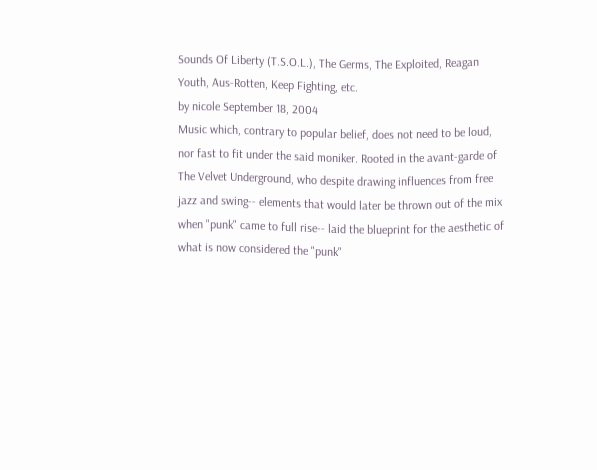Sounds Of Liberty (T.S.O.L.), The Germs, The Exploited, Reagan Youth, Aus-Rotten, Keep Fighting, etc.
by nicole September 18, 2004
Music which, contrary to popular belief, does not need to be loud, nor fast to fit under the said moniker. Rooted in the avant-garde of The Velvet Underground, who despite drawing influences from free jazz and swing-- elements that would later be thrown out of the mix when "punk" came to full rise-- laid the blueprint for the aesthetic of what is now considered the "punk"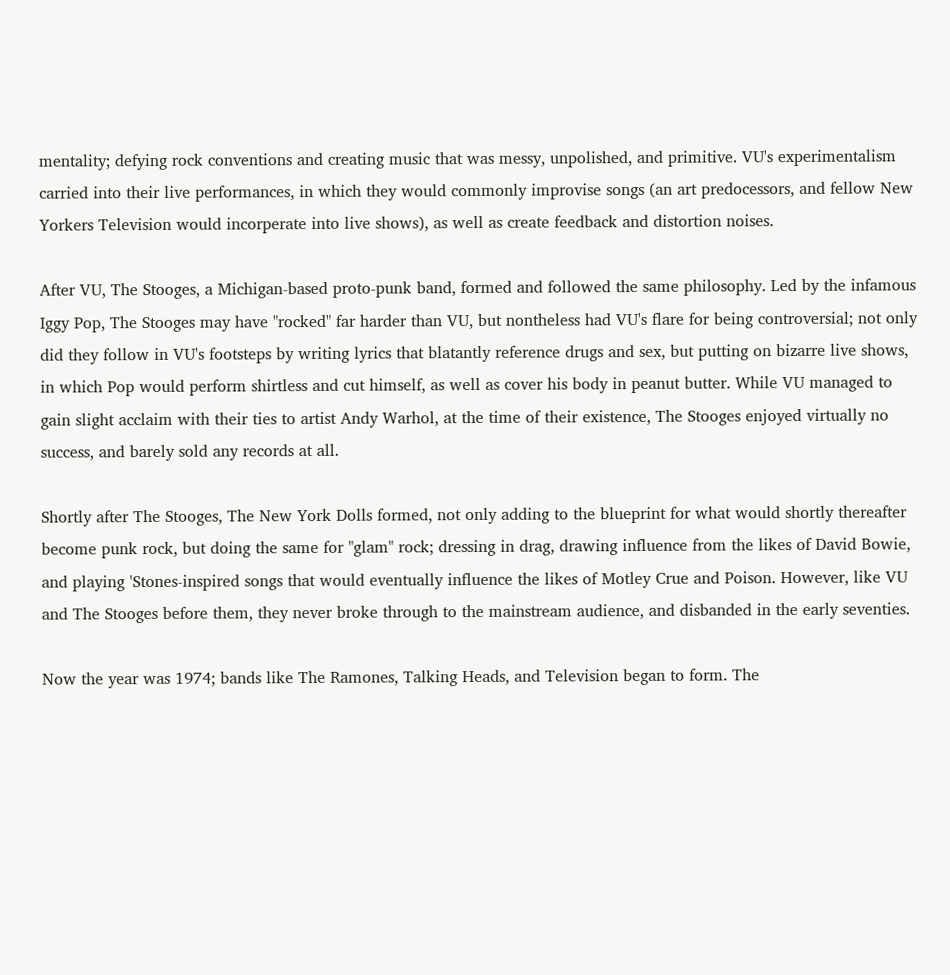mentality; defying rock conventions and creating music that was messy, unpolished, and primitive. VU's experimentalism carried into their live performances, in which they would commonly improvise songs (an art predocessors, and fellow New Yorkers Television would incorperate into live shows), as well as create feedback and distortion noises.

After VU, The Stooges, a Michigan-based proto-punk band, formed and followed the same philosophy. Led by the infamous Iggy Pop, The Stooges may have "rocked" far harder than VU, but nontheless had VU's flare for being controversial; not only did they follow in VU's footsteps by writing lyrics that blatantly reference drugs and sex, but putting on bizarre live shows, in which Pop would perform shirtless and cut himself, as well as cover his body in peanut butter. While VU managed to gain slight acclaim with their ties to artist Andy Warhol, at the time of their existence, The Stooges enjoyed virtually no success, and barely sold any records at all.

Shortly after The Stooges, The New York Dolls formed, not only adding to the blueprint for what would shortly thereafter become punk rock, but doing the same for "glam" rock; dressing in drag, drawing influence from the likes of David Bowie, and playing 'Stones-inspired songs that would eventually influence the likes of Motley Crue and Poison. However, like VU and The Stooges before them, they never broke through to the mainstream audience, and disbanded in the early seventies.

Now the year was 1974; bands like The Ramones, Talking Heads, and Television began to form. The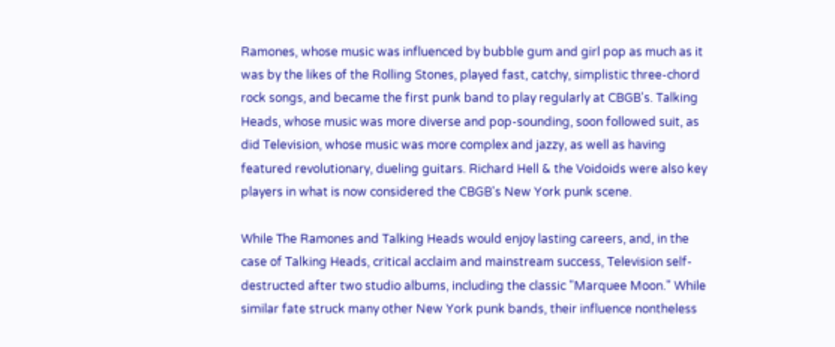Ramones, whose music was influenced by bubble gum and girl pop as much as it was by the likes of the Rolling Stones, played fast, catchy, simplistic three-chord rock songs, and became the first punk band to play regularly at CBGB's. Talking Heads, whose music was more diverse and pop-sounding, soon followed suit, as did Television, whose music was more complex and jazzy, as well as having featured revolutionary, dueling guitars. Richard Hell & the Voidoids were also key players in what is now considered the CBGB's New York punk scene.

While The Ramones and Talking Heads would enjoy lasting careers, and, in the case of Talking Heads, critical acclaim and mainstream success, Television self-destructed after two studio albums, including the classic "Marquee Moon." While similar fate struck many other New York punk bands, their influence nontheless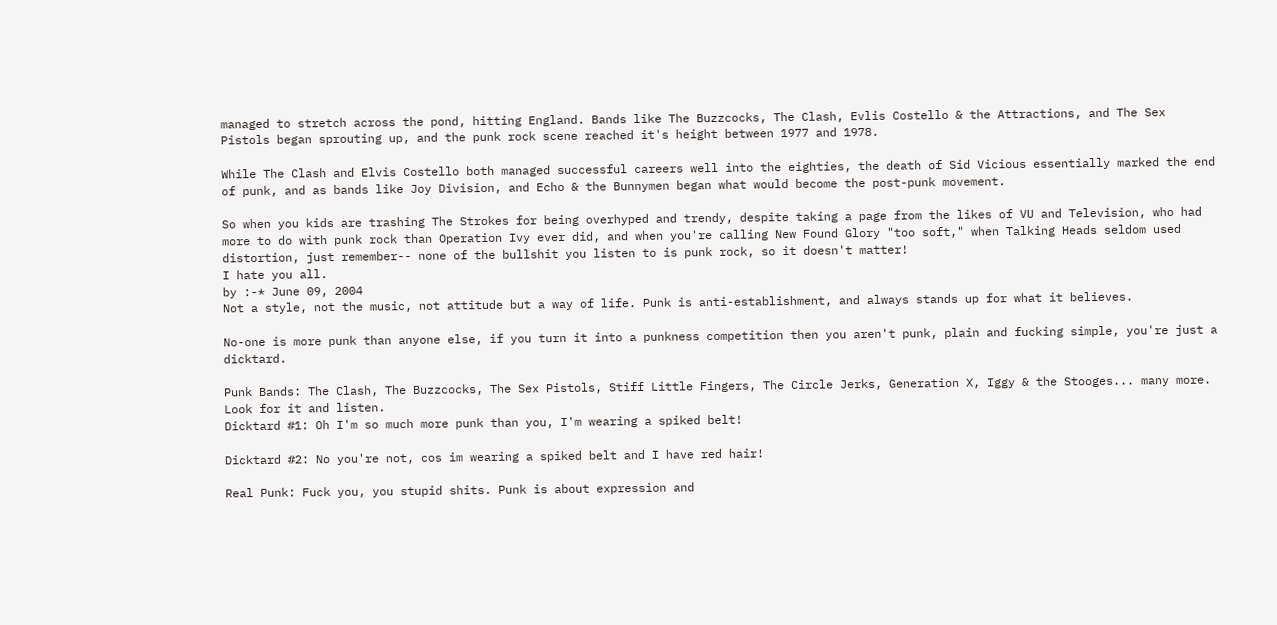managed to stretch across the pond, hitting England. Bands like The Buzzcocks, The Clash, Evlis Costello & the Attractions, and The Sex Pistols began sprouting up, and the punk rock scene reached it's height between 1977 and 1978.

While The Clash and Elvis Costello both managed successful careers well into the eighties, the death of Sid Vicious essentially marked the end of punk, and as bands like Joy Division, and Echo & the Bunnymen began what would become the post-punk movement.

So when you kids are trashing The Strokes for being overhyped and trendy, despite taking a page from the likes of VU and Television, who had more to do with punk rock than Operation Ivy ever did, and when you're calling New Found Glory "too soft," when Talking Heads seldom used distortion, just remember-- none of the bullshit you listen to is punk rock, so it doesn't matter!
I hate you all.
by :-* June 09, 2004
Not a style, not the music, not attitude but a way of life. Punk is anti-establishment, and always stands up for what it believes.

No-one is more punk than anyone else, if you turn it into a punkness competition then you aren't punk, plain and fucking simple, you're just a dicktard.

Punk Bands: The Clash, The Buzzcocks, The Sex Pistols, Stiff Little Fingers, The Circle Jerks, Generation X, Iggy & the Stooges... many more. Look for it and listen.
Dicktard #1: Oh I'm so much more punk than you, I'm wearing a spiked belt!

Dicktard #2: No you're not, cos im wearing a spiked belt and I have red hair!

Real Punk: Fuck you, you stupid shits. Punk is about expression and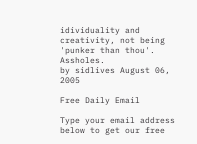idividuality and creativity, not being 'punker than thou'. Assholes.
by sidlives August 06, 2005

Free Daily Email

Type your email address below to get our free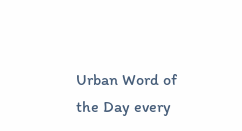Urban Word of the Day every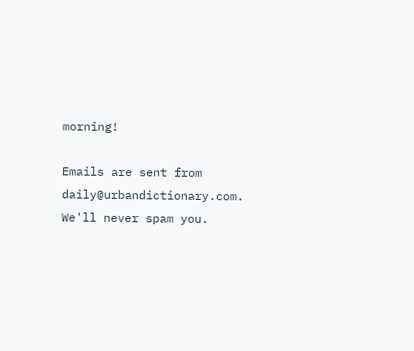morning!

Emails are sent from daily@urbandictionary.com. We'll never spam you.